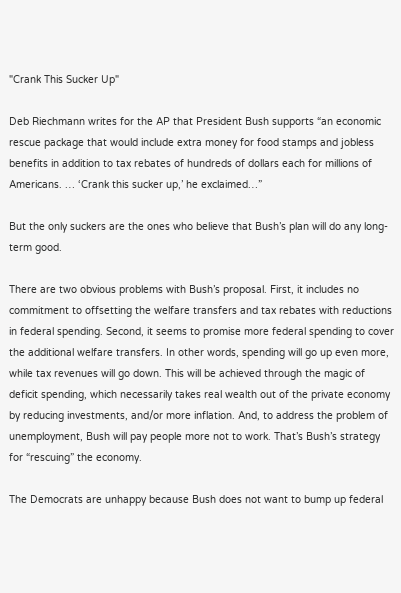"Crank This Sucker Up"

Deb Riechmann writes for the AP that President Bush supports “an economic rescue package that would include extra money for food stamps and jobless benefits in addition to tax rebates of hundreds of dollars each for millions of Americans. … ‘Crank this sucker up,’ he exclaimed…”

But the only suckers are the ones who believe that Bush’s plan will do any long-term good.

There are two obvious problems with Bush’s proposal. First, it includes no commitment to offsetting the welfare transfers and tax rebates with reductions in federal spending. Second, it seems to promise more federal spending to cover the additional welfare transfers. In other words, spending will go up even more, while tax revenues will go down. This will be achieved through the magic of deficit spending, which necessarily takes real wealth out of the private economy by reducing investments, and/or more inflation. And, to address the problem of unemployment, Bush will pay people more not to work. That’s Bush’s strategy for “rescuing” the economy.

The Democrats are unhappy because Bush does not want to bump up federal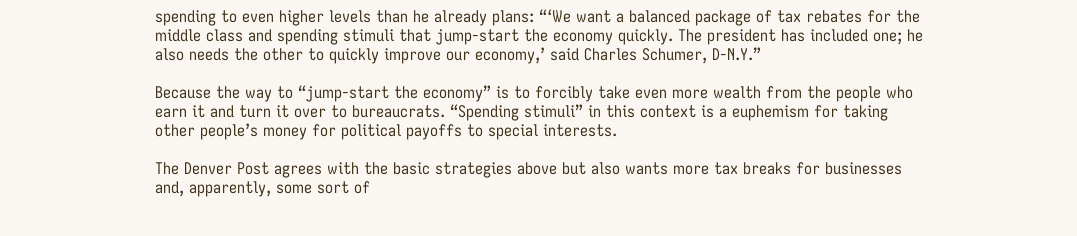spending to even higher levels than he already plans: “‘We want a balanced package of tax rebates for the middle class and spending stimuli that jump-start the economy quickly. The president has included one; he also needs the other to quickly improve our economy,’ said Charles Schumer, D-N.Y.”

Because the way to “jump-start the economy” is to forcibly take even more wealth from the people who earn it and turn it over to bureaucrats. “Spending stimuli” in this context is a euphemism for taking other people’s money for political payoffs to special interests.

The Denver Post agrees with the basic strategies above but also wants more tax breaks for businesses and, apparently, some sort of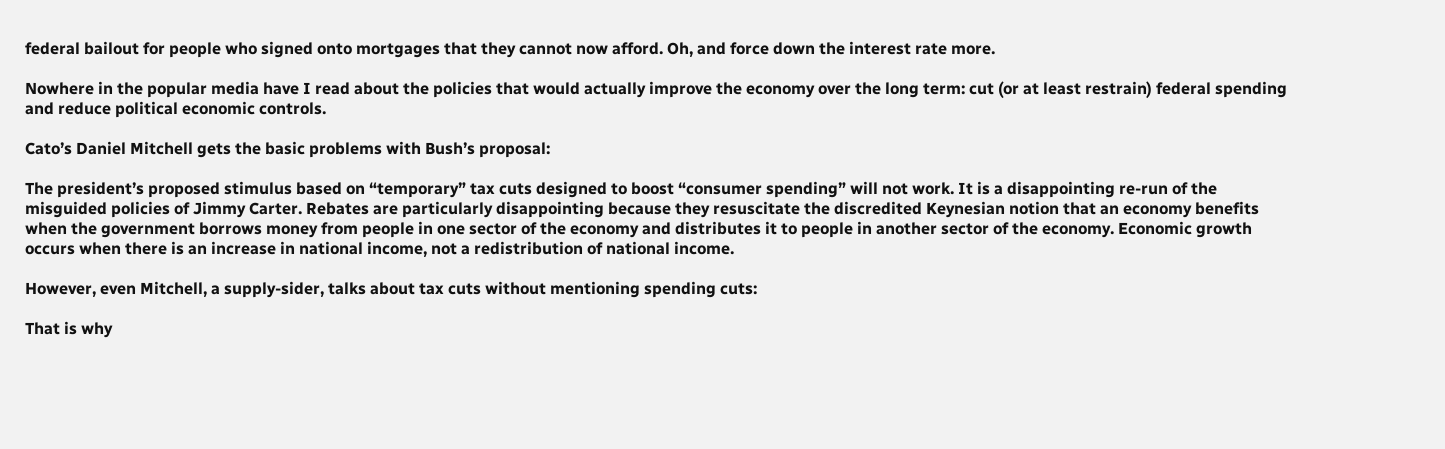federal bailout for people who signed onto mortgages that they cannot now afford. Oh, and force down the interest rate more.

Nowhere in the popular media have I read about the policies that would actually improve the economy over the long term: cut (or at least restrain) federal spending and reduce political economic controls.

Cato’s Daniel Mitchell gets the basic problems with Bush’s proposal:

The president’s proposed stimulus based on “temporary” tax cuts designed to boost “consumer spending” will not work. It is a disappointing re-run of the misguided policies of Jimmy Carter. Rebates are particularly disappointing because they resuscitate the discredited Keynesian notion that an economy benefits when the government borrows money from people in one sector of the economy and distributes it to people in another sector of the economy. Economic growth occurs when there is an increase in national income, not a redistribution of national income.

However, even Mitchell, a supply-sider, talks about tax cuts without mentioning spending cuts:

That is why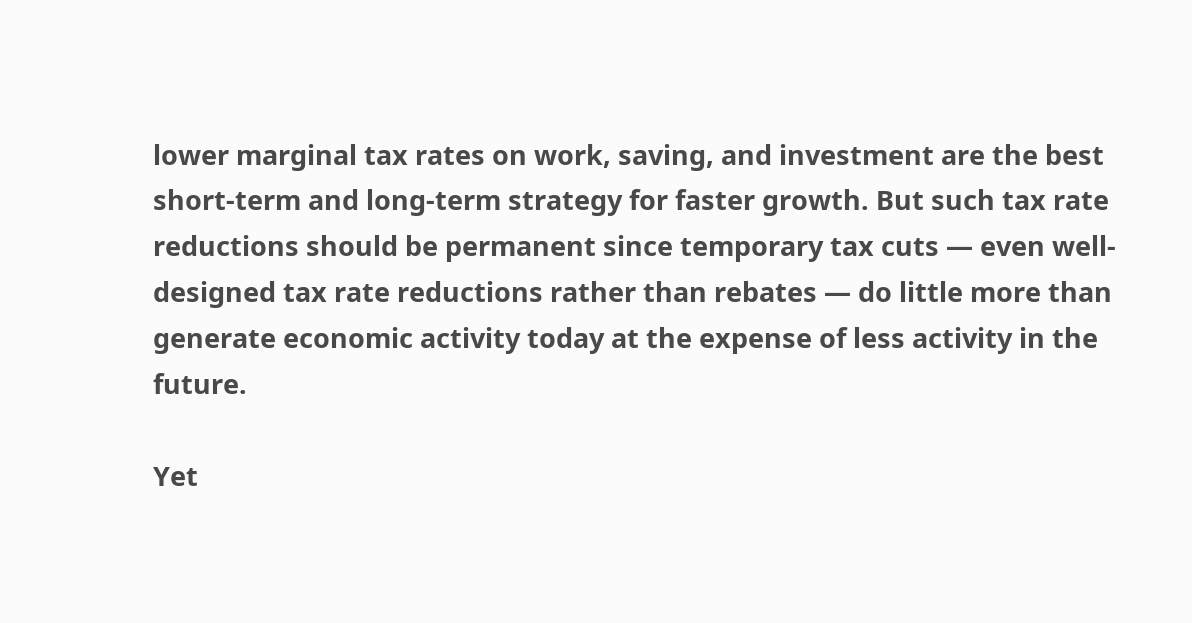lower marginal tax rates on work, saving, and investment are the best short-term and long-term strategy for faster growth. But such tax rate reductions should be permanent since temporary tax cuts — even well-designed tax rate reductions rather than rebates — do little more than generate economic activity today at the expense of less activity in the future.

Yet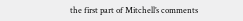the first part of Mitchell’s comments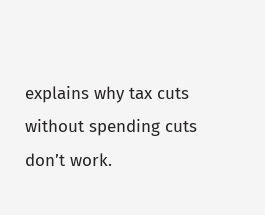explains why tax cuts without spending cuts don’t work.